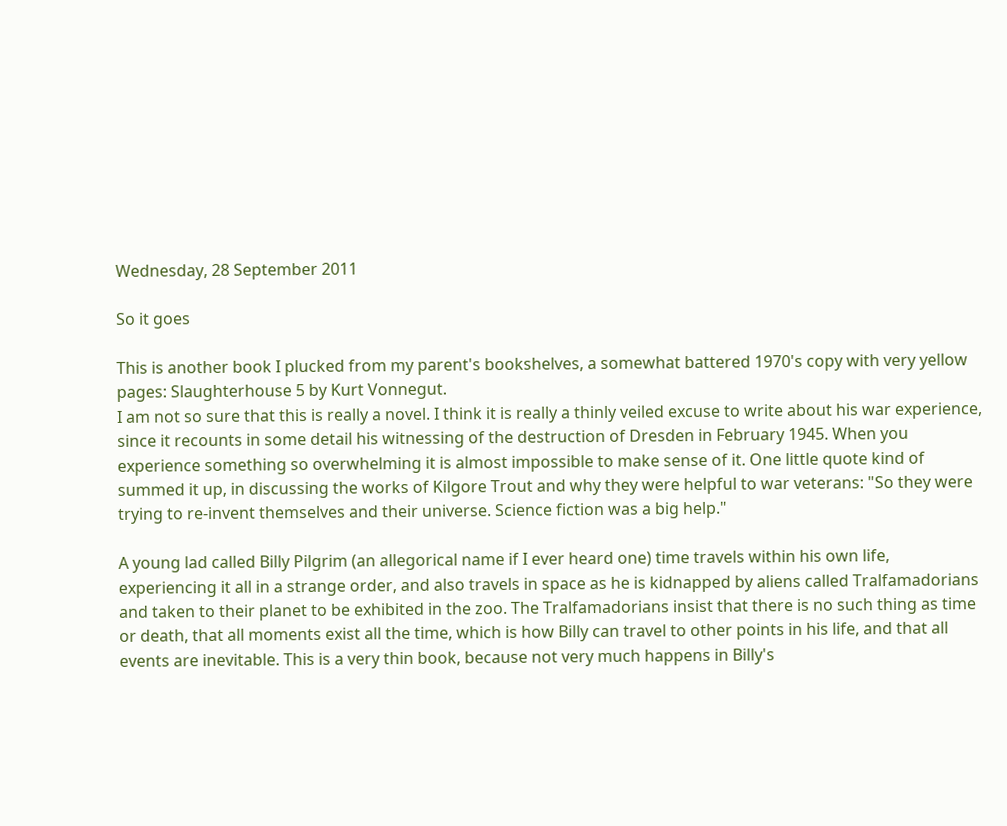Wednesday, 28 September 2011

So it goes

This is another book I plucked from my parent's bookshelves, a somewhat battered 1970's copy with very yellow pages: Slaughterhouse 5 by Kurt Vonnegut.
I am not so sure that this is really a novel. I think it is really a thinly veiled excuse to write about his war experience, since it recounts in some detail his witnessing of the destruction of Dresden in February 1945. When you experience something so overwhelming it is almost impossible to make sense of it. One little quote kind of summed it up, in discussing the works of Kilgore Trout and why they were helpful to war veterans: "So they were trying to re-invent themselves and their universe. Science fiction was a big help."

A young lad called Billy Pilgrim (an allegorical name if I ever heard one) time travels within his own life, experiencing it all in a strange order, and also travels in space as he is kidnapped by aliens called Tralfamadorians and taken to their planet to be exhibited in the zoo. The Tralfamadorians insist that there is no such thing as time or death, that all moments exist all the time, which is how Billy can travel to other points in his life, and that all events are inevitable. This is a very thin book, because not very much happens in Billy's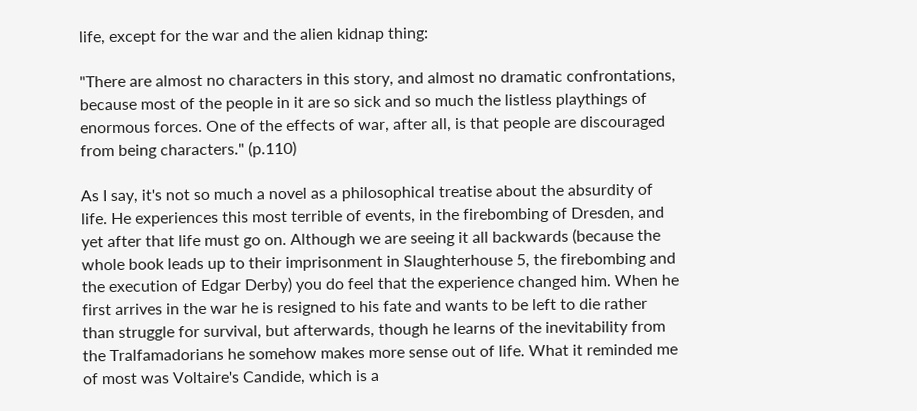life, except for the war and the alien kidnap thing:

"There are almost no characters in this story, and almost no dramatic confrontations, because most of the people in it are so sick and so much the listless playthings of enormous forces. One of the effects of war, after all, is that people are discouraged from being characters." (p.110)

As I say, it's not so much a novel as a philosophical treatise about the absurdity of life. He experiences this most terrible of events, in the firebombing of Dresden, and yet after that life must go on. Although we are seeing it all backwards (because the whole book leads up to their imprisonment in Slaughterhouse 5, the firebombing and the execution of Edgar Derby) you do feel that the experience changed him. When he first arrives in the war he is resigned to his fate and wants to be left to die rather than struggle for survival, but afterwards, though he learns of the inevitability from the Tralfamadorians he somehow makes more sense out of life. What it reminded me of most was Voltaire's Candide, which is a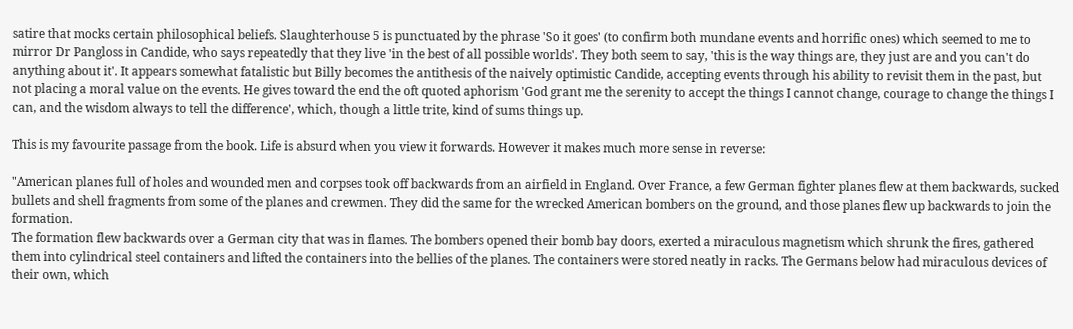satire that mocks certain philosophical beliefs. Slaughterhouse 5 is punctuated by the phrase 'So it goes' (to confirm both mundane events and horrific ones) which seemed to me to mirror Dr Pangloss in Candide, who says repeatedly that they live 'in the best of all possible worlds'. They both seem to say, 'this is the way things are, they just are and you can't do anything about it'. It appears somewhat fatalistic but Billy becomes the antithesis of the naively optimistic Candide, accepting events through his ability to revisit them in the past, but not placing a moral value on the events. He gives toward the end the oft quoted aphorism 'God grant me the serenity to accept the things I cannot change, courage to change the things I can, and the wisdom always to tell the difference', which, though a little trite, kind of sums things up.

This is my favourite passage from the book. Life is absurd when you view it forwards. However it makes much more sense in reverse:

"American planes full of holes and wounded men and corpses took off backwards from an airfield in England. Over France, a few German fighter planes flew at them backwards, sucked bullets and shell fragments from some of the planes and crewmen. They did the same for the wrecked American bombers on the ground, and those planes flew up backwards to join the formation.
The formation flew backwards over a German city that was in flames. The bombers opened their bomb bay doors, exerted a miraculous magnetism which shrunk the fires, gathered them into cylindrical steel containers and lifted the containers into the bellies of the planes. The containers were stored neatly in racks. The Germans below had miraculous devices of their own, which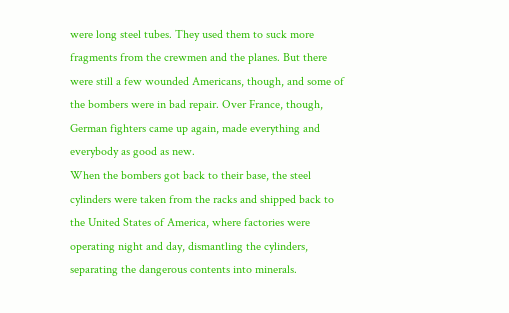were long steel tubes. They used them to suck more fragments from the crewmen and the planes. But there were still a few wounded Americans, though, and some of the bombers were in bad repair. Over France, though, German fighters came up again, made everything and everybody as good as new.
When the bombers got back to their base, the steel cylinders were taken from the racks and shipped back to the United States of America, where factories were operating night and day, dismantling the cylinders, separating the dangerous contents into minerals.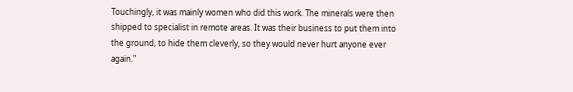Touchingly, it was mainly women who did this work. The minerals were then shipped to specialist in remote areas. It was their business to put them into the ground, to hide them cleverly, so they would never hurt anyone ever again."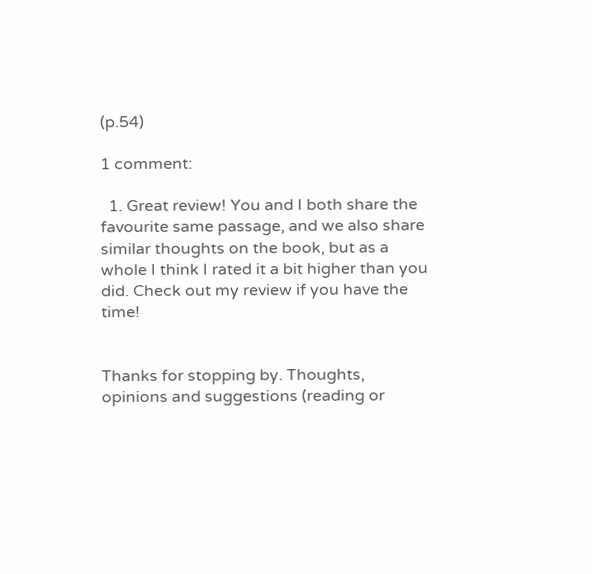(p.54)

1 comment:

  1. Great review! You and I both share the favourite same passage, and we also share similar thoughts on the book, but as a whole I think I rated it a bit higher than you did. Check out my review if you have the time!


Thanks for stopping by. Thoughts, opinions and suggestions (reading or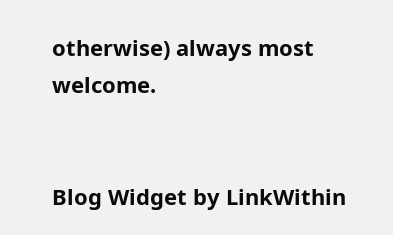otherwise) always most welcome.


Blog Widget by LinkWithin